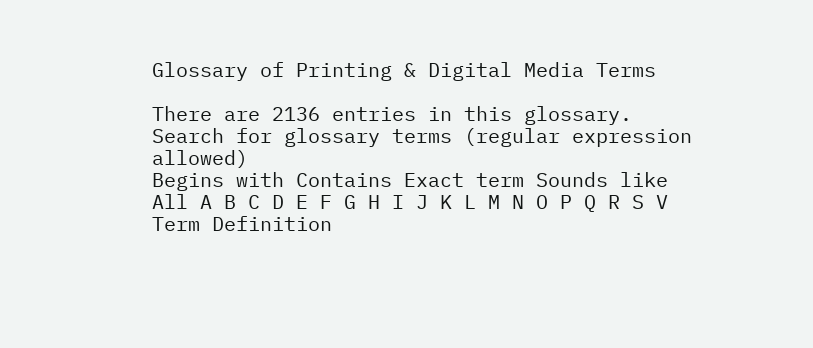Glossary of Printing & Digital Media Terms

There are 2136 entries in this glossary.
Search for glossary terms (regular expression allowed)
Begins with Contains Exact term Sounds like
All A B C D E F G H I J K L M N O P Q R S V
Term Definition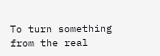To turn something from the real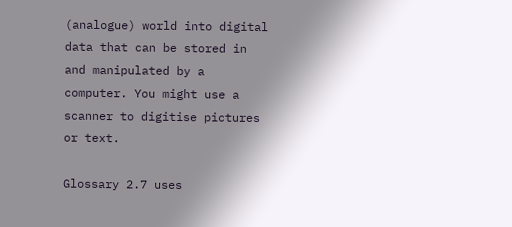(analogue) world into digital data that can be stored in and manipulated by a computer. You might use a scanner to digitise pictures or text.

Glossary 2.7 uses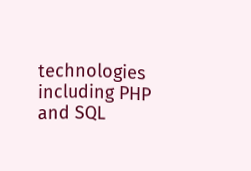technologies including PHP and SQL